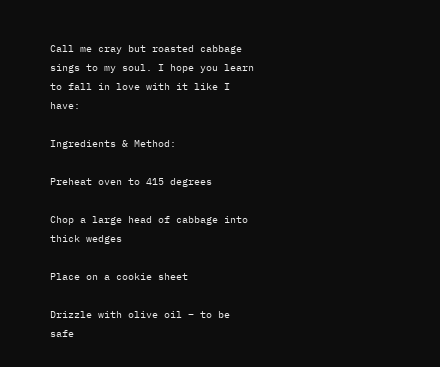Call me cray but roasted cabbage sings to my soul. I hope you learn to fall in love with it like I have:

Ingredients & Method:

Preheat oven to 415 degrees

Chop a large head of cabbage into thick wedges

Place on a cookie sheet

Drizzle with olive oil – to be safe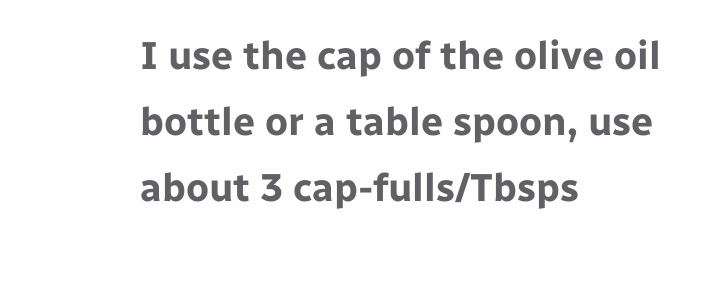I use the cap of the olive oil bottle or a table spoon, use about 3 cap-fulls/Tbsps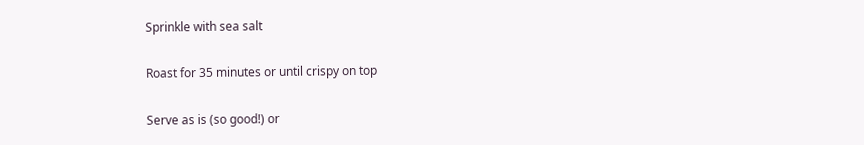Sprinkle with sea salt

Roast for 35 minutes or until crispy on top

Serve as is (so good!) or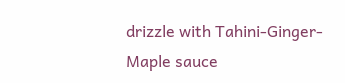drizzle with Tahini-Ginger-Maple sauce